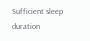Sufficient sleep duration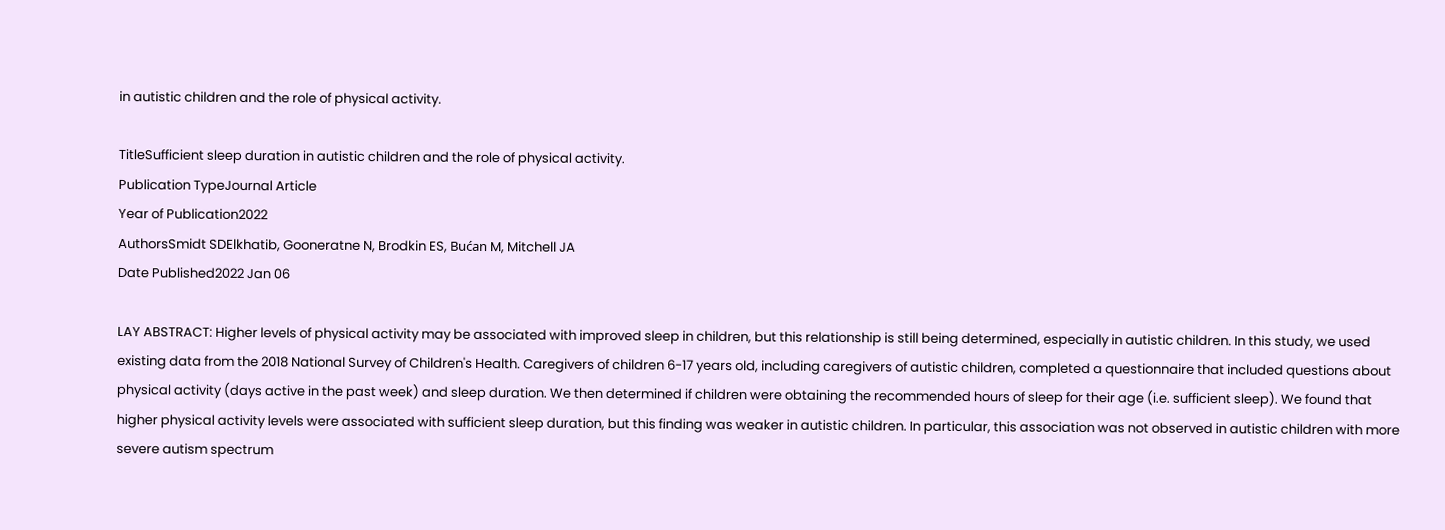in autistic children and the role of physical activity.

TitleSufficient sleep duration in autistic children and the role of physical activity.
Publication TypeJournal Article
Year of Publication2022
AuthorsSmidt SDElkhatib, Gooneratne N, Brodkin ES, Bućan M, Mitchell JA
Date Published2022 Jan 06

LAY ABSTRACT: Higher levels of physical activity may be associated with improved sleep in children, but this relationship is still being determined, especially in autistic children. In this study, we used existing data from the 2018 National Survey of Children's Health. Caregivers of children 6-17 years old, including caregivers of autistic children, completed a questionnaire that included questions about physical activity (days active in the past week) and sleep duration. We then determined if children were obtaining the recommended hours of sleep for their age (i.e. sufficient sleep). We found that higher physical activity levels were associated with sufficient sleep duration, but this finding was weaker in autistic children. In particular, this association was not observed in autistic children with more severe autism spectrum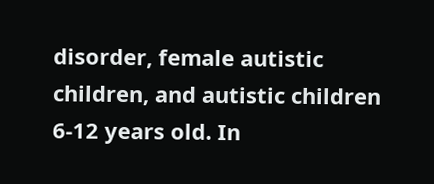disorder, female autistic children, and autistic children 6-12 years old. In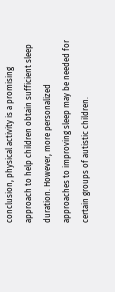conclusion, physical activity is a promising approach to help children obtain sufficient sleep duration. However, more personalized approaches to improving sleep may be needed for certain groups of autistic children.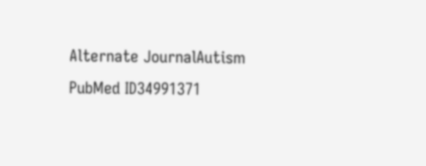Alternate JournalAutism
PubMed ID34991371